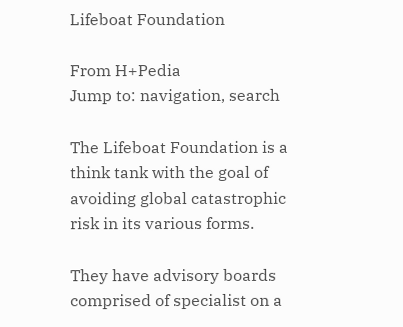Lifeboat Foundation

From H+Pedia
Jump to: navigation, search

The Lifeboat Foundation is a think tank with the goal of avoiding global catastrophic risk in its various forms.

They have advisory boards comprised of specialist on a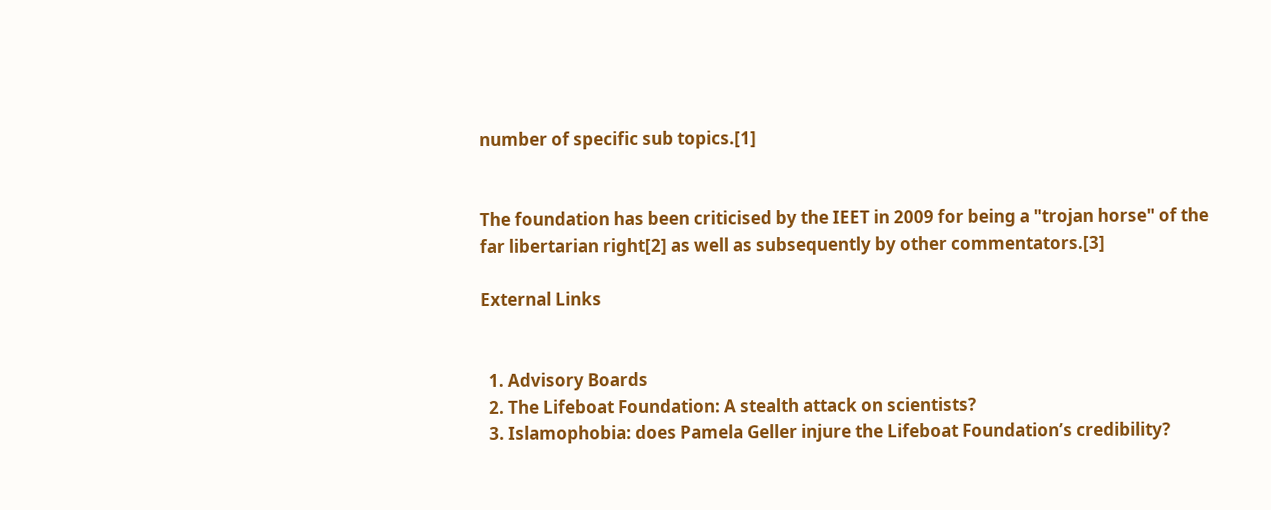number of specific sub topics.[1]


The foundation has been criticised by the IEET in 2009 for being a "trojan horse" of the far libertarian right[2] as well as subsequently by other commentators.[3]

External Links


  1. Advisory Boards
  2. The Lifeboat Foundation: A stealth attack on scientists?
  3. Islamophobia: does Pamela Geller injure the Lifeboat Foundation’s credibility?